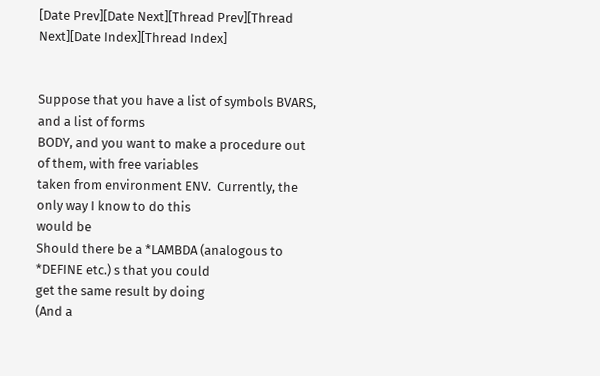[Date Prev][Date Next][Thread Prev][Thread Next][Date Index][Thread Index]


Suppose that you have a list of symbols BVARS, and a list of forms
BODY, and you want to make a procedure out of them, with free variables
taken from environment ENV.  Currently, the only way I know to do this
would be
Should there be a *LAMBDA (analogous to *DEFINE etc.) s that you could
get the same result by doing
(And a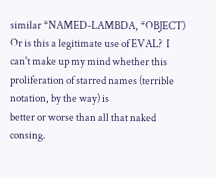similar *NAMED-LAMBDA, *OBJECT)
Or is this a legitimate use of EVAL?  I can't make up my mind whether this
proliferation of starred names (terrible notation, by the way) is
better or worse than all that naked consing.